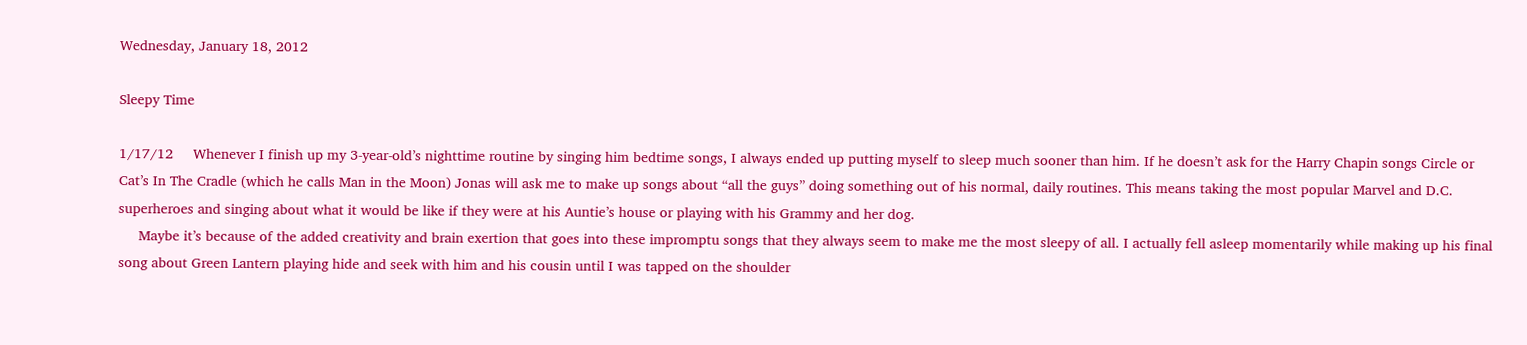Wednesday, January 18, 2012

Sleepy Time

1/17/12     Whenever I finish up my 3-year-old’s nighttime routine by singing him bedtime songs, I always ended up putting myself to sleep much sooner than him. If he doesn’t ask for the Harry Chapin songs Circle or Cat’s In The Cradle (which he calls Man in the Moon) Jonas will ask me to make up songs about “all the guys” doing something out of his normal, daily routines. This means taking the most popular Marvel and D.C. superheroes and singing about what it would be like if they were at his Auntie’s house or playing with his Grammy and her dog.
     Maybe it’s because of the added creativity and brain exertion that goes into these impromptu songs that they always seem to make me the most sleepy of all. I actually fell asleep momentarily while making up his final song about Green Lantern playing hide and seek with him and his cousin until I was tapped on the shoulder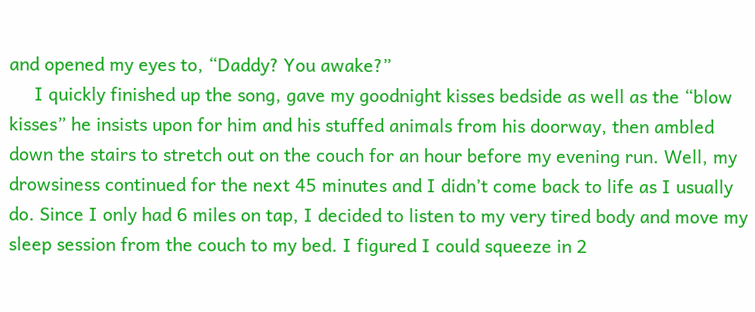and opened my eyes to, “Daddy? You awake?”
     I quickly finished up the song, gave my goodnight kisses bedside as well as the “blow kisses” he insists upon for him and his stuffed animals from his doorway, then ambled down the stairs to stretch out on the couch for an hour before my evening run. Well, my drowsiness continued for the next 45 minutes and I didn’t come back to life as I usually do. Since I only had 6 miles on tap, I decided to listen to my very tired body and move my sleep session from the couch to my bed. I figured I could squeeze in 2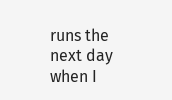runs the next day when I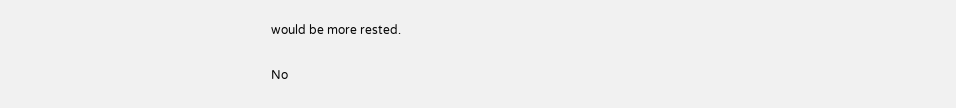would be more rested.

No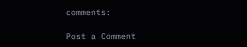comments:

Post a Comment